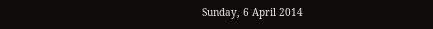Sunday, 6 April 2014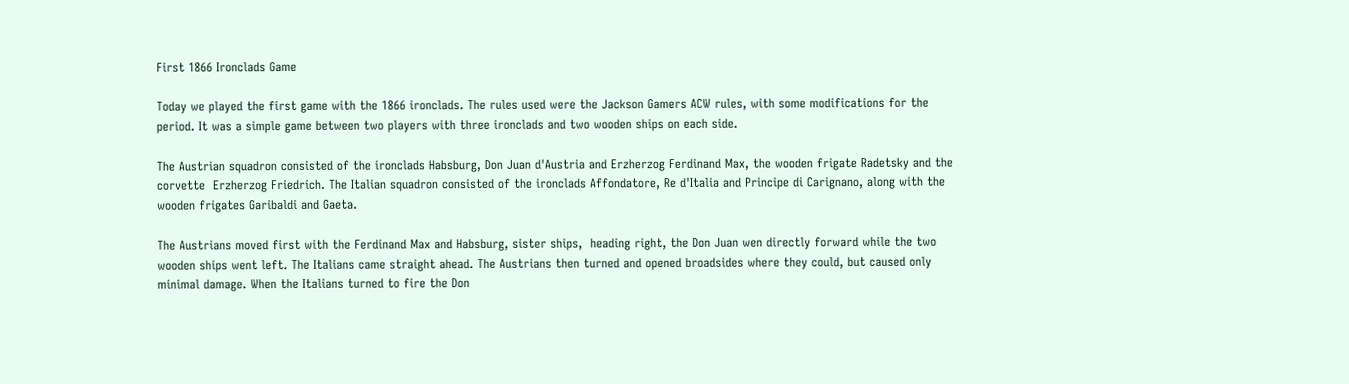First 1866 Ironclads Game

Today we played the first game with the 1866 ironclads. The rules used were the Jackson Gamers ACW rules, with some modifications for the  period. It was a simple game between two players with three ironclads and two wooden ships on each side.

The Austrian squadron consisted of the ironclads Habsburg, Don Juan d'Austria and Erzherzog Ferdinand Max, the wooden frigate Radetsky and the corvette  Erzherzog Friedrich. The Italian squadron consisted of the ironclads Affondatore, Re d'Italia and Principe di Carignano, along with the wooden frigates Garibaldi and Gaeta.

The Austrians moved first with the Ferdinand Max and Habsburg, sister ships,  heading right, the Don Juan wen directly forward while the two wooden ships went left. The Italians came straight ahead. The Austrians then turned and opened broadsides where they could, but caused only minimal damage. When the Italians turned to fire the Don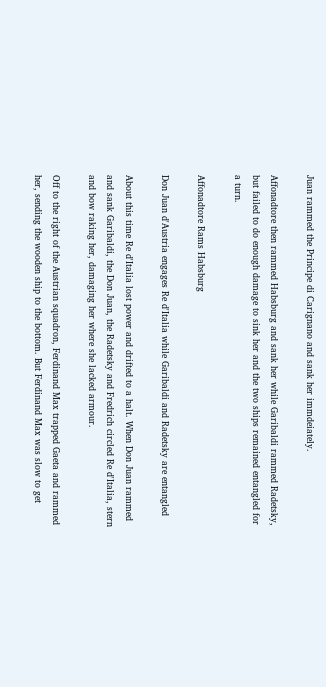Juan rammed the Principe di Carignano and sank her immdeiately.

Affonadtore then rammed Habsburg and sank her while Garibaldi rammed Radetsky, but failed to do enough damage to sink her and the two ships remained entangled for a turn.

Affonadtore Rams Habsburg

Don Juan d'Austria engages Re d'Italia while Garibaldi and Radetsky are entangled

About this time Re d'Italia lost power and drifted to a halt. When Don Juan rammed and sank Garibaldi, the Don Juan, the Radetsky and Fredrich circled Re d'Italia, stern and bow raking her, damaging her where she lacked armour.

Off to the right of the Austrian squadron, Ferdinand Max trapped Gaeta and rammed her, sending the wooden ship to the bottom. But Ferdinand Max was slow to get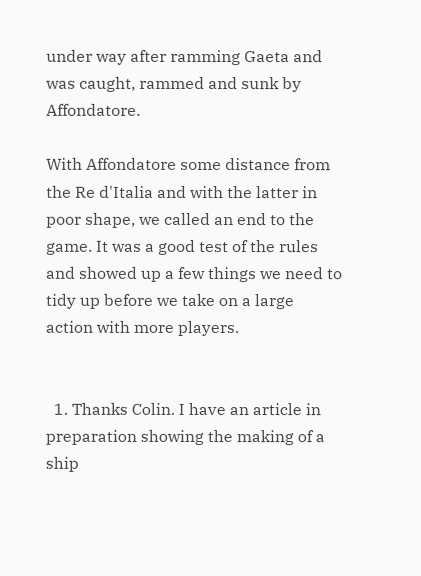under way after ramming Gaeta and was caught, rammed and sunk by Affondatore.

With Affondatore some distance from the Re d'Italia and with the latter in poor shape, we called an end to the game. It was a good test of the rules and showed up a few things we need to tidy up before we take on a large action with more players.


  1. Thanks Colin. I have an article in preparation showing the making of a ship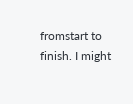fromstart to finish. I might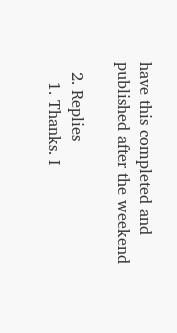have this completed and published after the weekend

  2. Replies
    1. Thanks. I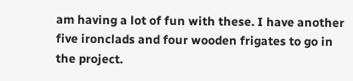am having a lot of fun with these. I have another five ironclads and four wooden frigates to go in the project.